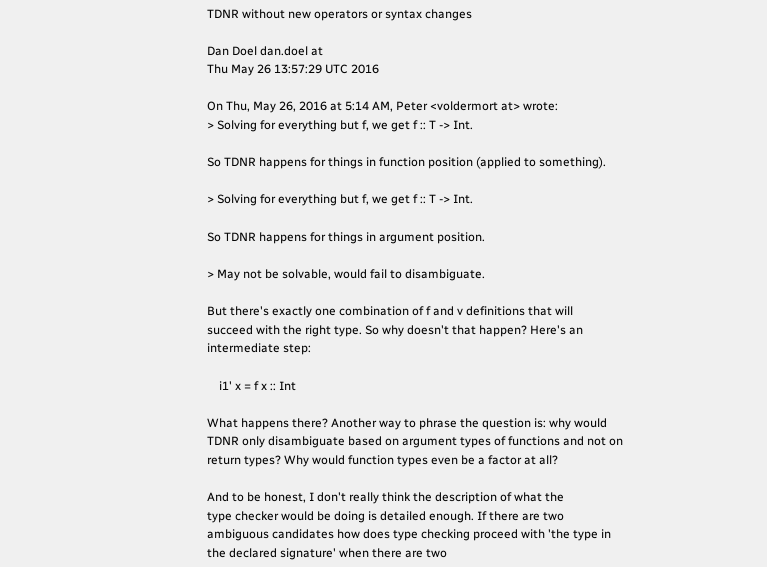TDNR without new operators or syntax changes

Dan Doel dan.doel at
Thu May 26 13:57:29 UTC 2016

On Thu, May 26, 2016 at 5:14 AM, Peter <voldermort at> wrote:
> Solving for everything but f, we get f :: T -> Int.

So TDNR happens for things in function position (applied to something).

> Solving for everything but f, we get f :: T -> Int.

So TDNR happens for things in argument position.

> May not be solvable, would fail to disambiguate.

But there's exactly one combination of f and v definitions that will
succeed with the right type. So why doesn't that happen? Here's an
intermediate step:

    i1' x = f x :: Int

What happens there? Another way to phrase the question is: why would
TDNR only disambiguate based on argument types of functions and not on
return types? Why would function types even be a factor at all?

And to be honest, I don't really think the description of what the
type checker would be doing is detailed enough. If there are two
ambiguous candidates how does type checking proceed with 'the type in
the declared signature' when there are two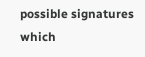possible signatures which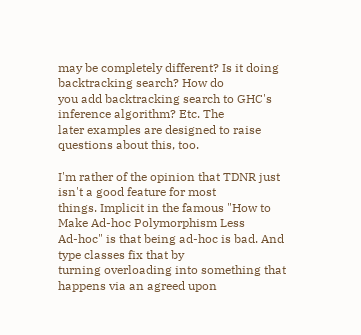may be completely different? Is it doing backtracking search? How do
you add backtracking search to GHC's inference algorithm? Etc. The
later examples are designed to raise questions about this, too.

I'm rather of the opinion that TDNR just isn't a good feature for most
things. Implicit in the famous "How to Make Ad-hoc Polymorphism Less
Ad-hoc" is that being ad-hoc is bad. And type classes fix that by
turning overloading into something that happens via an agreed upon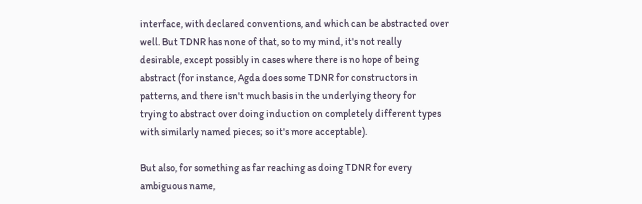interface, with declared conventions, and which can be abstracted over
well. But TDNR has none of that, so to my mind, it's not really
desirable, except possibly in cases where there is no hope of being
abstract (for instance, Agda does some TDNR for constructors in
patterns, and there isn't much basis in the underlying theory for
trying to abstract over doing induction on completely different types
with similarly named pieces; so it's more acceptable).

But also, for something as far reaching as doing TDNR for every
ambiguous name,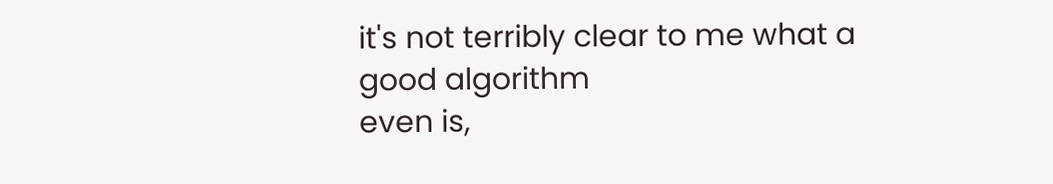it's not terribly clear to me what a good algorithm
even is,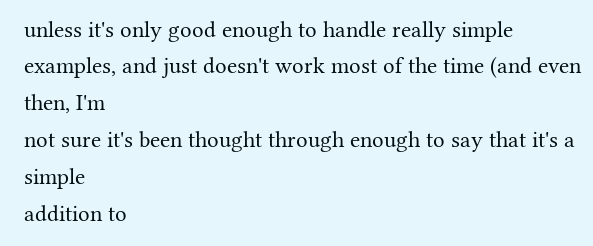unless it's only good enough to handle really simple
examples, and just doesn't work most of the time (and even then, I'm
not sure it's been thought through enough to say that it's a simple
addition to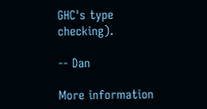GHC's type checking).

-- Dan

More information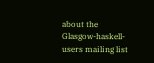about the Glasgow-haskell-users mailing list